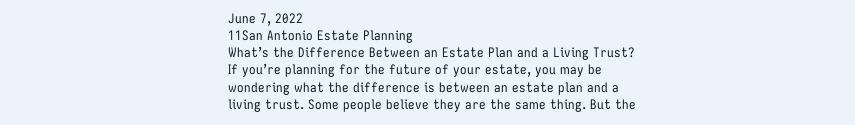June 7, 2022
11San Antonio Estate Planning
What’s the Difference Between an Estate Plan and a Living Trust? If you’re planning for the future of your estate, you may be wondering what the difference is between an estate plan and a living trust. Some people believe they are the same thing. But the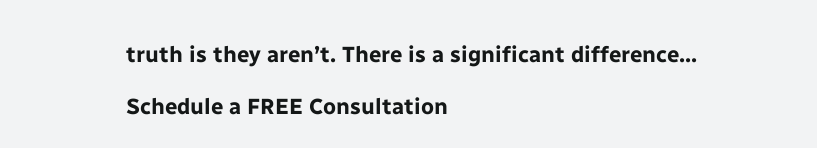truth is they aren’t. There is a significant difference...

Schedule a FREE Consultation